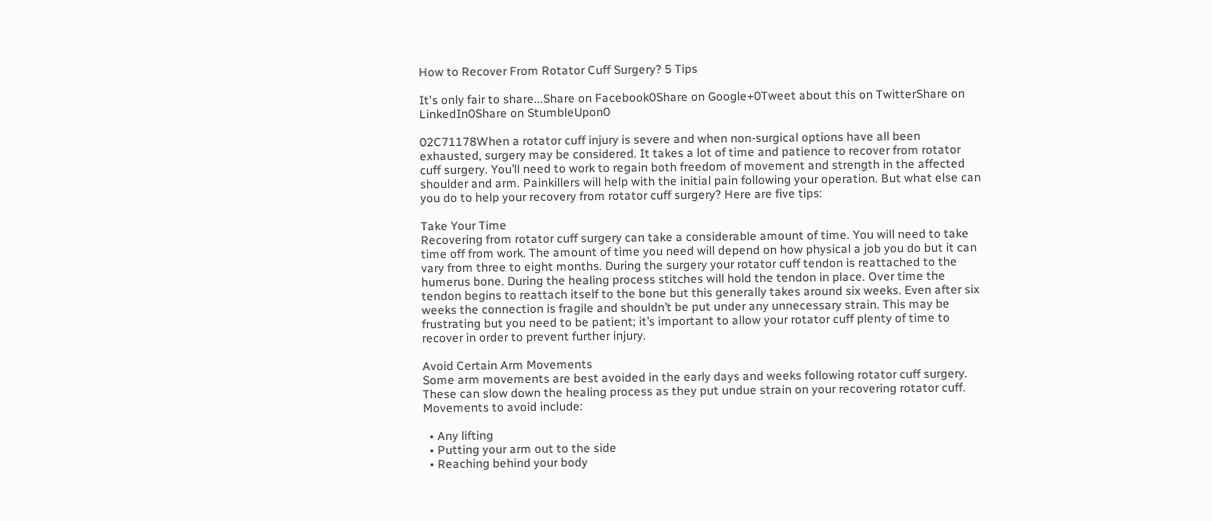How to Recover From Rotator Cuff Surgery? 5 Tips

It's only fair to share...Share on Facebook0Share on Google+0Tweet about this on TwitterShare on LinkedIn0Share on StumbleUpon0

02C71178When a rotator cuff injury is severe and when non-surgical options have all been exhausted, surgery may be considered. It takes a lot of time and patience to recover from rotator cuff surgery. You’ll need to work to regain both freedom of movement and strength in the affected shoulder and arm. Painkillers will help with the initial pain following your operation. But what else can you do to help your recovery from rotator cuff surgery? Here are five tips:

Take Your Time
Recovering from rotator cuff surgery can take a considerable amount of time. You will need to take time off from work. The amount of time you need will depend on how physical a job you do but it can vary from three to eight months. During the surgery your rotator cuff tendon is reattached to the humerus bone. During the healing process stitches will hold the tendon in place. Over time the tendon begins to reattach itself to the bone but this generally takes around six weeks. Even after six weeks the connection is fragile and shouldn’t be put under any unnecessary strain. This may be frustrating but you need to be patient; it’s important to allow your rotator cuff plenty of time to recover in order to prevent further injury.

Avoid Certain Arm Movements
Some arm movements are best avoided in the early days and weeks following rotator cuff surgery. These can slow down the healing process as they put undue strain on your recovering rotator cuff. Movements to avoid include:

  • Any lifting
  • Putting your arm out to the side
  • Reaching behind your body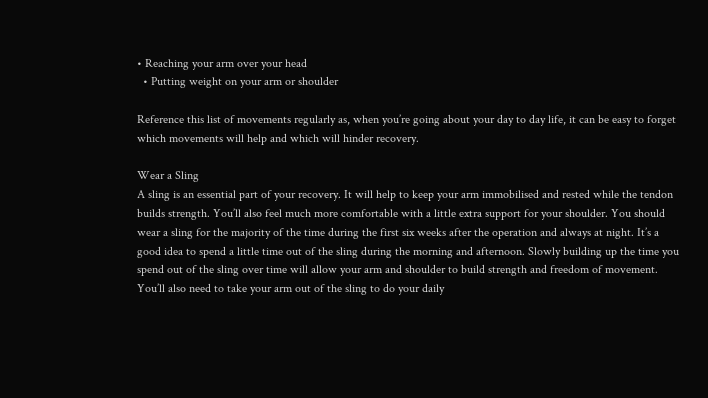• Reaching your arm over your head
  • Putting weight on your arm or shoulder

Reference this list of movements regularly as, when you’re going about your day to day life, it can be easy to forget which movements will help and which will hinder recovery.

Wear a Sling
A sling is an essential part of your recovery. It will help to keep your arm immobilised and rested while the tendon builds strength. You’ll also feel much more comfortable with a little extra support for your shoulder. You should wear a sling for the majority of the time during the first six weeks after the operation and always at night. It’s a good idea to spend a little time out of the sling during the morning and afternoon. Slowly building up the time you spend out of the sling over time will allow your arm and shoulder to build strength and freedom of movement. You’ll also need to take your arm out of the sling to do your daily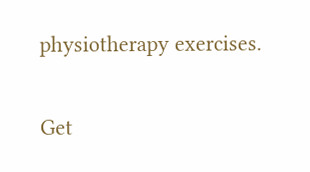physiotherapy exercises.

Get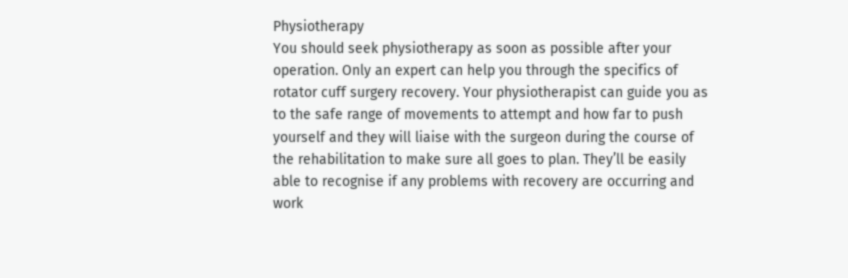Physiotherapy
You should seek physiotherapy as soon as possible after your operation. Only an expert can help you through the specifics of rotator cuff surgery recovery. Your physiotherapist can guide you as to the safe range of movements to attempt and how far to push yourself and they will liaise with the surgeon during the course of the rehabilitation to make sure all goes to plan. They’ll be easily able to recognise if any problems with recovery are occurring and work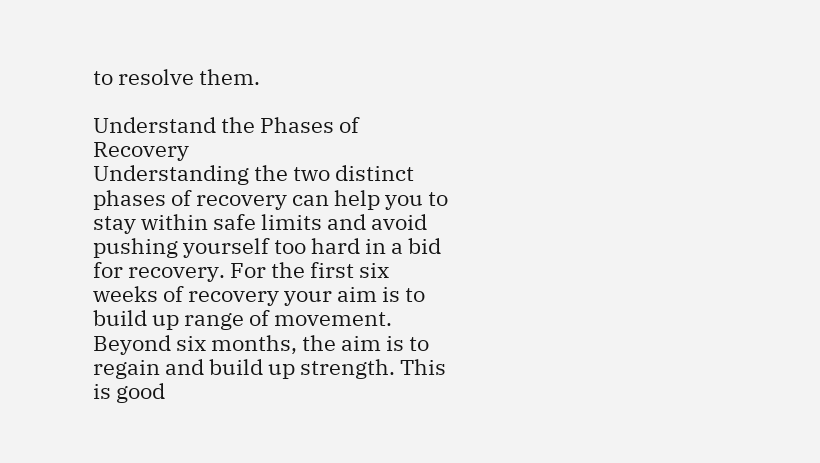to resolve them.

Understand the Phases of Recovery
Understanding the two distinct phases of recovery can help you to stay within safe limits and avoid pushing yourself too hard in a bid for recovery. For the first six weeks of recovery your aim is to build up range of movement. Beyond six months, the aim is to regain and build up strength. This is good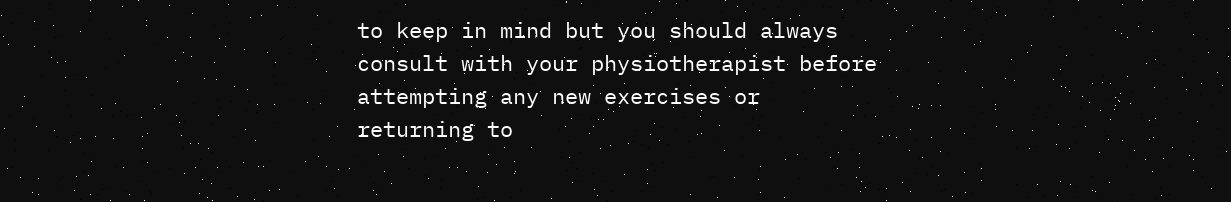to keep in mind but you should always consult with your physiotherapist before attempting any new exercises or returning to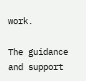work.

The guidance and support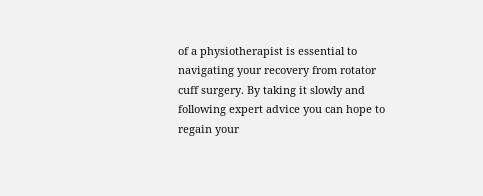of a physiotherapist is essential to navigating your recovery from rotator cuff surgery. By taking it slowly and following expert advice you can hope to regain your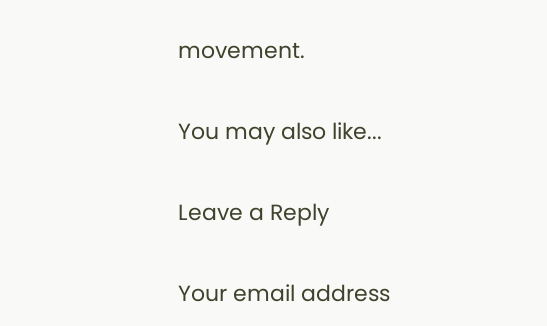movement.

You may also like...

Leave a Reply

Your email address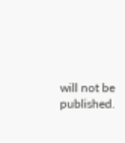will not be published.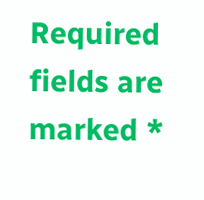Required fields are marked *